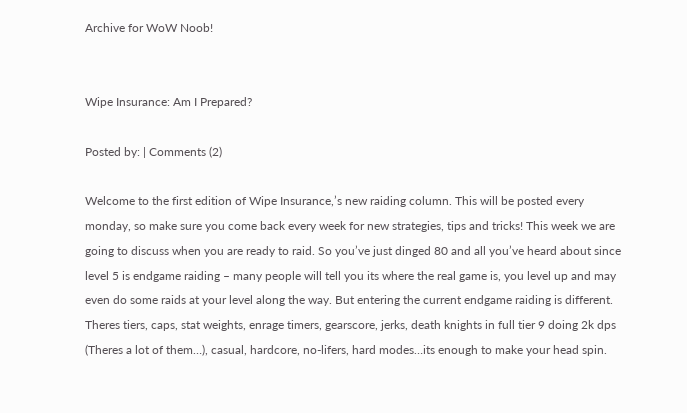Archive for WoW Noob!


Wipe Insurance: Am I Prepared?

Posted by: | Comments (2)

Welcome to the first edition of Wipe Insurance,’s new raiding column. This will be posted every monday, so make sure you come back every week for new strategies, tips and tricks! This week we are going to discuss when you are ready to raid. So you’ve just dinged 80 and all you’ve heard about since level 5 is endgame raiding – many people will tell you its where the real game is, you level up and may even do some raids at your level along the way. But entering the current endgame raiding is different. Theres tiers, caps, stat weights, enrage timers, gearscore, jerks, death knights in full tier 9 doing 2k dps (Theres a lot of them…), casual, hardcore, no-lifers, hard modes…its enough to make your head spin.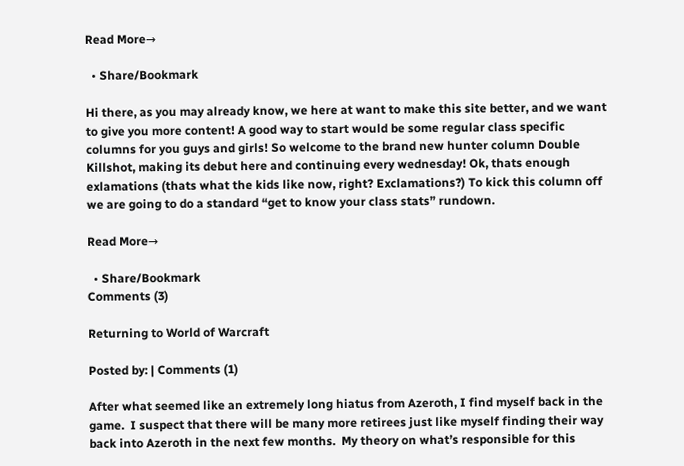Read More→

  • Share/Bookmark

Hi there, as you may already know, we here at want to make this site better, and we want to give you more content! A good way to start would be some regular class specific columns for you guys and girls! So welcome to the brand new hunter column Double Killshot, making its debut here and continuing every wednesday! Ok, thats enough exlamations (thats what the kids like now, right? Exclamations?) To kick this column off we are going to do a standard “get to know your class stats” rundown.

Read More→

  • Share/Bookmark
Comments (3)

Returning to World of Warcraft

Posted by: | Comments (1)

After what seemed like an extremely long hiatus from Azeroth, I find myself back in the game.  I suspect that there will be many more retirees just like myself finding their way back into Azeroth in the next few months.  My theory on what’s responsible for this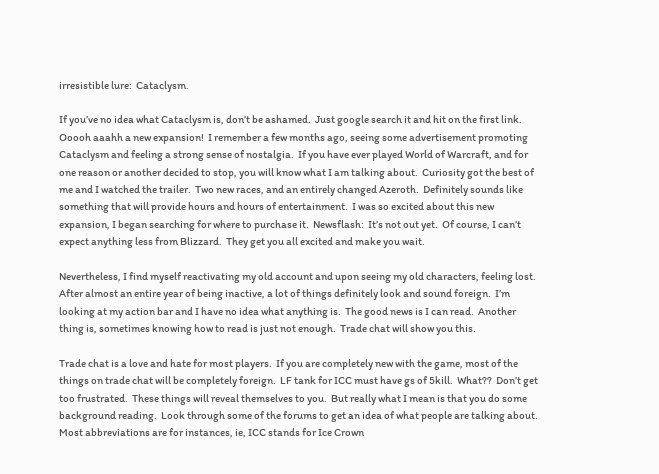irresistible lure:  Cataclysm.

If you’ve no idea what Cataclysm is, don’t be ashamed.  Just google search it and hit on the first link.  Ooooh aaahh a new expansion!  I remember a few months ago, seeing some advertisement promoting Cataclysm and feeling a strong sense of nostalgia.  If you have ever played World of Warcraft, and for one reason or another decided to stop, you will know what I am talking about.  Curiosity got the best of me and I watched the trailer.  Two new races, and an entirely changed Azeroth.  Definitely sounds like something that will provide hours and hours of entertainment.  I was so excited about this new expansion, I began searching for where to purchase it.  Newsflash:  It’s not out yet.  Of course, I can’t expect anything less from Blizzard.  They get you all excited and make you wait.

Nevertheless, I find myself reactivating my old account and upon seeing my old characters, feeling lost.  After almost an entire year of being inactive, a lot of things definitely look and sound foreign.  I’m looking at my action bar and I have no idea what anything is.  The good news is I can read.  Another thing is, sometimes knowing how to read is just not enough.  Trade chat will show you this.

Trade chat is a love and hate for most players.  If you are completely new with the game, most of the things on trade chat will be completely foreign.  LF tank for ICC must have gs of 5kill.  What??  Don’t get too frustrated.  These things will reveal themselves to you.  But really what I mean is that you do some background reading.  Look through some of the forums to get an idea of what people are talking about.  Most abbreviations are for instances, ie, ICC stands for Ice Crown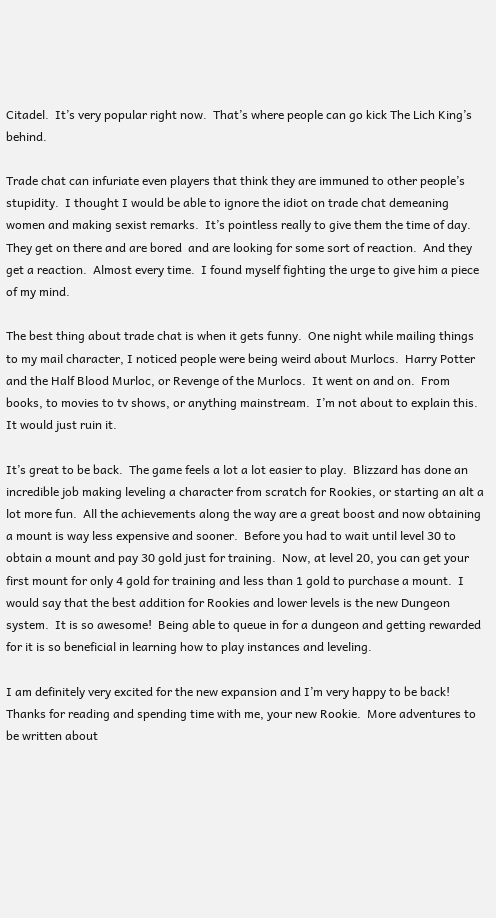Citadel.  It’s very popular right now.  That’s where people can go kick The Lich King’s behind.

Trade chat can infuriate even players that think they are immuned to other people’s stupidity.  I thought I would be able to ignore the idiot on trade chat demeaning women and making sexist remarks.  It’s pointless really to give them the time of day.  They get on there and are bored  and are looking for some sort of reaction.  And they get a reaction.  Almost every time.  I found myself fighting the urge to give him a piece of my mind.

The best thing about trade chat is when it gets funny.  One night while mailing things to my mail character, I noticed people were being weird about Murlocs.  Harry Potter and the Half Blood Murloc, or Revenge of the Murlocs.  It went on and on.  From books, to movies to tv shows, or anything mainstream.  I’m not about to explain this.  It would just ruin it.

It’s great to be back.  The game feels a lot a lot easier to play.  Blizzard has done an incredible job making leveling a character from scratch for Rookies, or starting an alt a lot more fun.  All the achievements along the way are a great boost and now obtaining a mount is way less expensive and sooner.  Before you had to wait until level 30 to obtain a mount and pay 30 gold just for training.  Now, at level 20, you can get your first mount for only 4 gold for training and less than 1 gold to purchase a mount.  I would say that the best addition for Rookies and lower levels is the new Dungeon system.  It is so awesome!  Being able to queue in for a dungeon and getting rewarded for it is so beneficial in learning how to play instances and leveling.

I am definitely very excited for the new expansion and I’m very happy to be back!  Thanks for reading and spending time with me, your new Rookie.  More adventures to be written about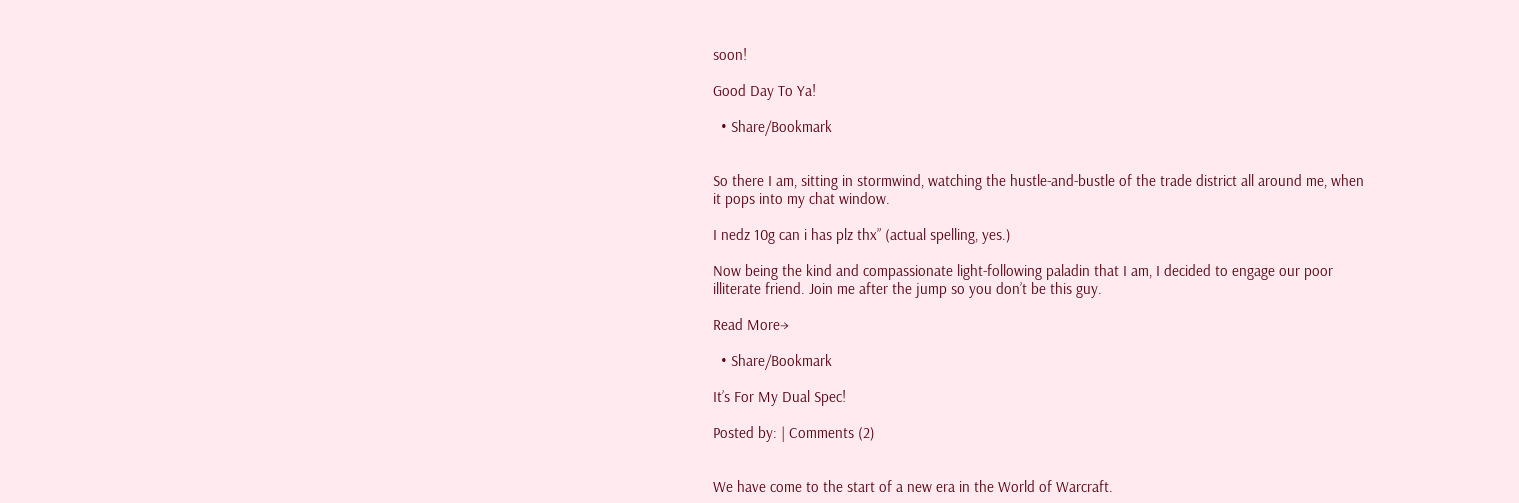soon!

Good Day To Ya!

  • Share/Bookmark


So there I am, sitting in stormwind, watching the hustle-and-bustle of the trade district all around me, when it pops into my chat window.

I nedz 10g can i has plz thx” (actual spelling, yes.)

Now being the kind and compassionate light-following paladin that I am, I decided to engage our poor illiterate friend. Join me after the jump so you don’t be this guy.

Read More→

  • Share/Bookmark

It’s For My Dual Spec!

Posted by: | Comments (2)


We have come to the start of a new era in the World of Warcraft.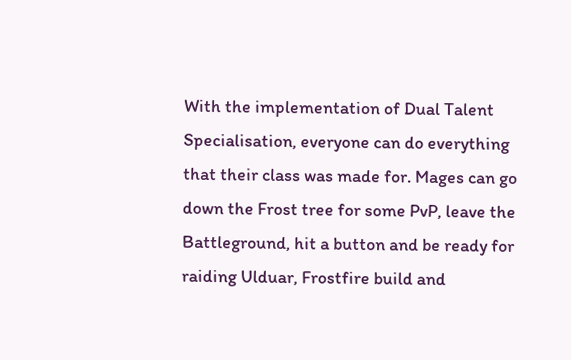With the implementation of Dual Talent Specialisation, everyone can do everything that their class was made for. Mages can go down the Frost tree for some PvP, leave the Battleground, hit a button and be ready for raiding Ulduar, Frostfire build and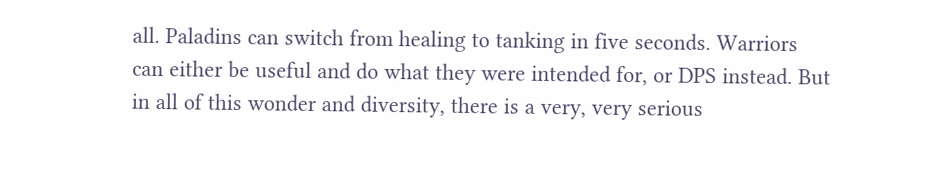all. Paladins can switch from healing to tanking in five seconds. Warriors can either be useful and do what they were intended for, or DPS instead. But in all of this wonder and diversity, there is a very, very serious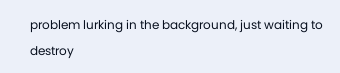problem lurking in the background, just waiting to destroy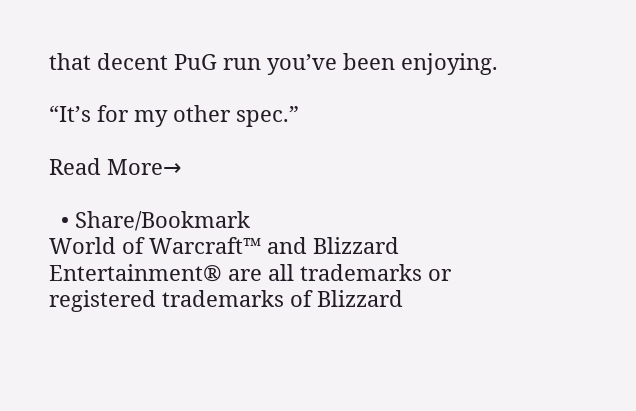that decent PuG run you’ve been enjoying.

“It’s for my other spec.”

Read More→

  • Share/Bookmark
World of Warcraft™ and Blizzard Entertainment® are all trademarks or registered trademarks of Blizzard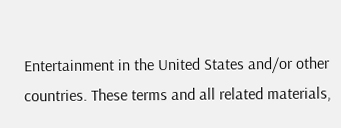Entertainment in the United States and/or other countries. These terms and all related materials,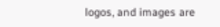logos, and images are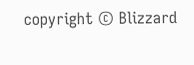copyright © Blizzard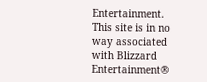Entertainment. This site is in no way associated with Blizzard Entertainment®